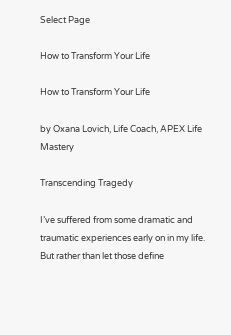Select Page

How to Transform Your Life

How to Transform Your Life

by Oxana Lovich, Life Coach, APEX Life Mastery

Transcending Tragedy

I’ve suffered from some dramatic and traumatic experiences early on in my life.  But rather than let those define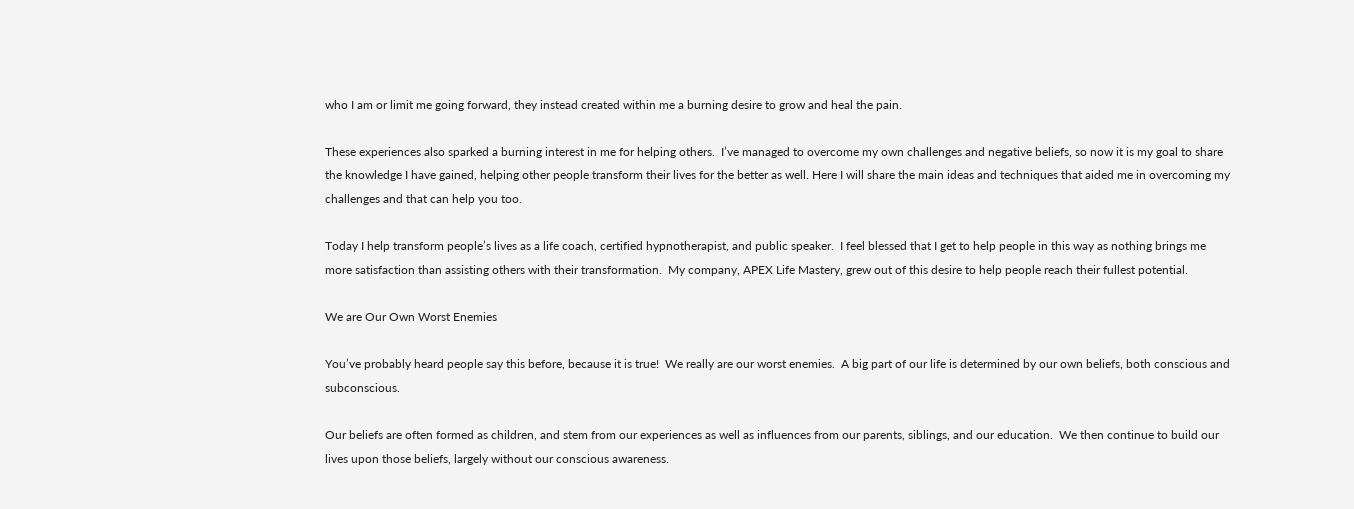who I am or limit me going forward, they instead created within me a burning desire to grow and heal the pain.

These experiences also sparked a burning interest in me for helping others.  I’ve managed to overcome my own challenges and negative beliefs, so now it is my goal to share the knowledge I have gained, helping other people transform their lives for the better as well. Here I will share the main ideas and techniques that aided me in overcoming my challenges and that can help you too.

Today I help transform people’s lives as a life coach, certified hypnotherapist, and public speaker.  I feel blessed that I get to help people in this way as nothing brings me more satisfaction than assisting others with their transformation.  My company, APEX Life Mastery, grew out of this desire to help people reach their fullest potential.

We are Our Own Worst Enemies

You’ve probably heard people say this before, because it is true!  We really are our worst enemies.  A big part of our life is determined by our own beliefs, both conscious and subconscious.

Our beliefs are often formed as children, and stem from our experiences as well as influences from our parents, siblings, and our education.  We then continue to build our lives upon those beliefs, largely without our conscious awareness.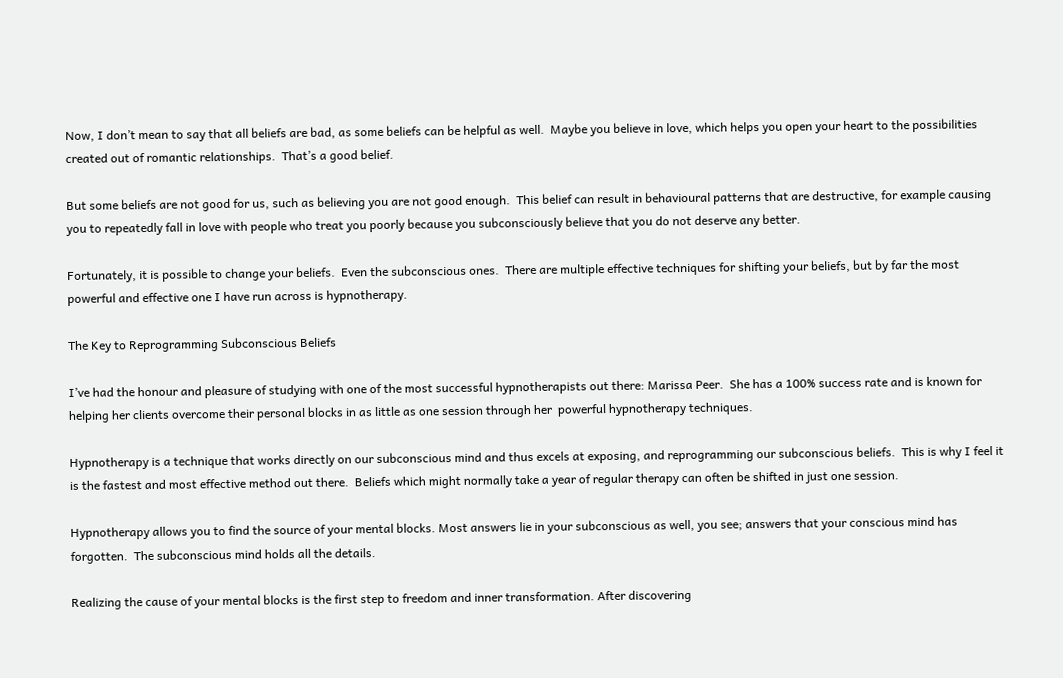Now, I don’t mean to say that all beliefs are bad, as some beliefs can be helpful as well.  Maybe you believe in love, which helps you open your heart to the possibilities created out of romantic relationships.  That’s a good belief.

But some beliefs are not good for us, such as believing you are not good enough.  This belief can result in behavioural patterns that are destructive, for example causing you to repeatedly fall in love with people who treat you poorly because you subconsciously believe that you do not deserve any better.

Fortunately, it is possible to change your beliefs.  Even the subconscious ones.  There are multiple effective techniques for shifting your beliefs, but by far the most powerful and effective one I have run across is hypnotherapy.

The Key to Reprogramming Subconscious Beliefs

I’ve had the honour and pleasure of studying with one of the most successful hypnotherapists out there: Marissa Peer.  She has a 100% success rate and is known for helping her clients overcome their personal blocks in as little as one session through her  powerful hypnotherapy techniques.

Hypnotherapy is a technique that works directly on our subconscious mind and thus excels at exposing, and reprogramming our subconscious beliefs.  This is why I feel it is the fastest and most effective method out there.  Beliefs which might normally take a year of regular therapy can often be shifted in just one session.

Hypnotherapy allows you to find the source of your mental blocks. Most answers lie in your subconscious as well, you see; answers that your conscious mind has forgotten.  The subconscious mind holds all the details.

Realizing the cause of your mental blocks is the first step to freedom and inner transformation. After discovering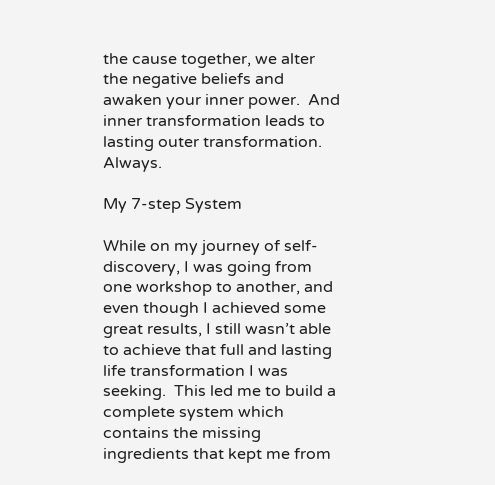the cause together, we alter the negative beliefs and awaken your inner power.  And inner transformation leads to lasting outer transformation.  Always.

My 7-step System

While on my journey of self-discovery, I was going from one workshop to another, and even though I achieved some great results, I still wasn’t able to achieve that full and lasting life transformation I was seeking.  This led me to build a complete system which contains the missing ingredients that kept me from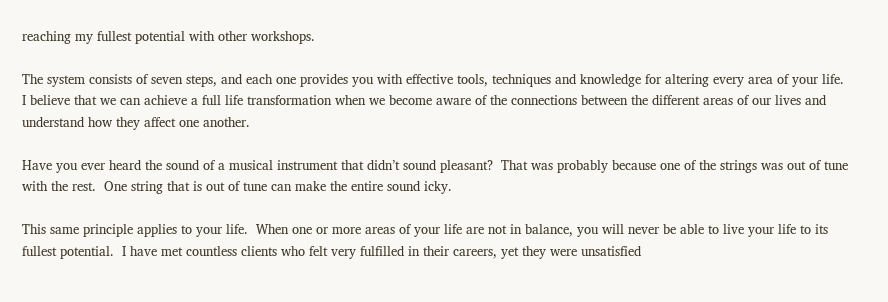reaching my fullest potential with other workshops.

The system consists of seven steps, and each one provides you with effective tools, techniques and knowledge for altering every area of your life.  I believe that we can achieve a full life transformation when we become aware of the connections between the different areas of our lives and understand how they affect one another.

Have you ever heard the sound of a musical instrument that didn’t sound pleasant?  That was probably because one of the strings was out of tune with the rest.  One string that is out of tune can make the entire sound icky.

This same principle applies to your life.  When one or more areas of your life are not in balance, you will never be able to live your life to its fullest potential.  I have met countless clients who felt very fulfilled in their careers, yet they were unsatisfied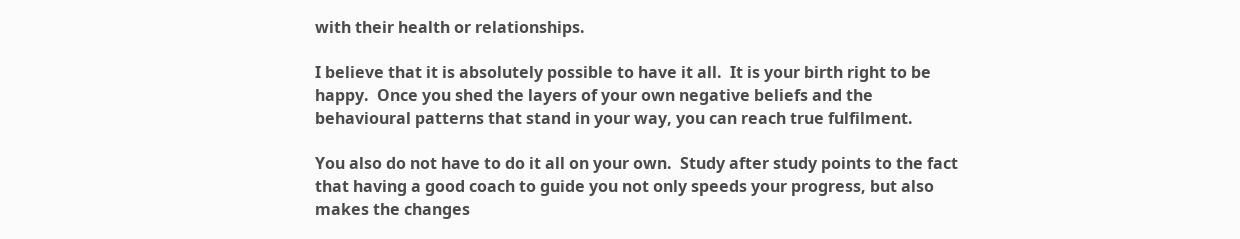with their health or relationships.

I believe that it is absolutely possible to have it all.  It is your birth right to be happy.  Once you shed the layers of your own negative beliefs and the behavioural patterns that stand in your way, you can reach true fulfilment.

You also do not have to do it all on your own.  Study after study points to the fact that having a good coach to guide you not only speeds your progress, but also makes the changes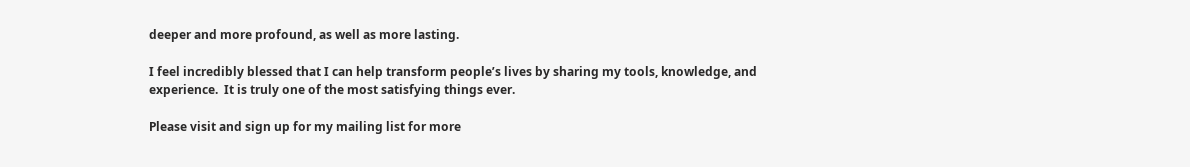deeper and more profound, as well as more lasting.

I feel incredibly blessed that I can help transform people’s lives by sharing my tools, knowledge, and experience.  It is truly one of the most satisfying things ever.

Please visit and sign up for my mailing list for more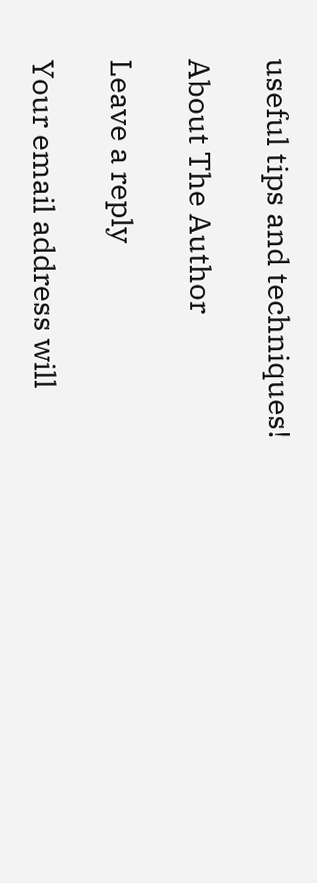useful tips and techniques!

About The Author

Leave a reply

Your email address will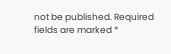not be published. Required fields are marked *